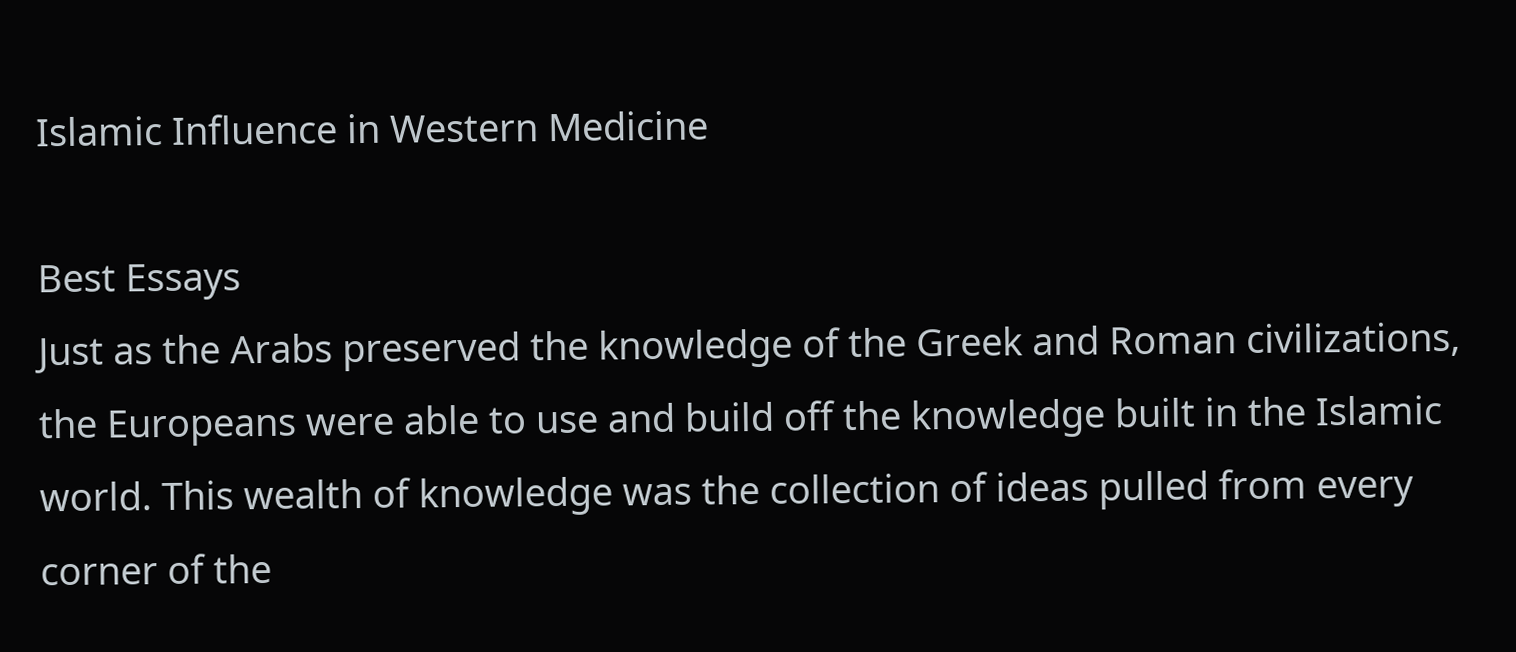Islamic Influence in Western Medicine

Best Essays
Just as the Arabs preserved the knowledge of the Greek and Roman civilizations, the Europeans were able to use and build off the knowledge built in the Islamic world. This wealth of knowledge was the collection of ideas pulled from every corner of the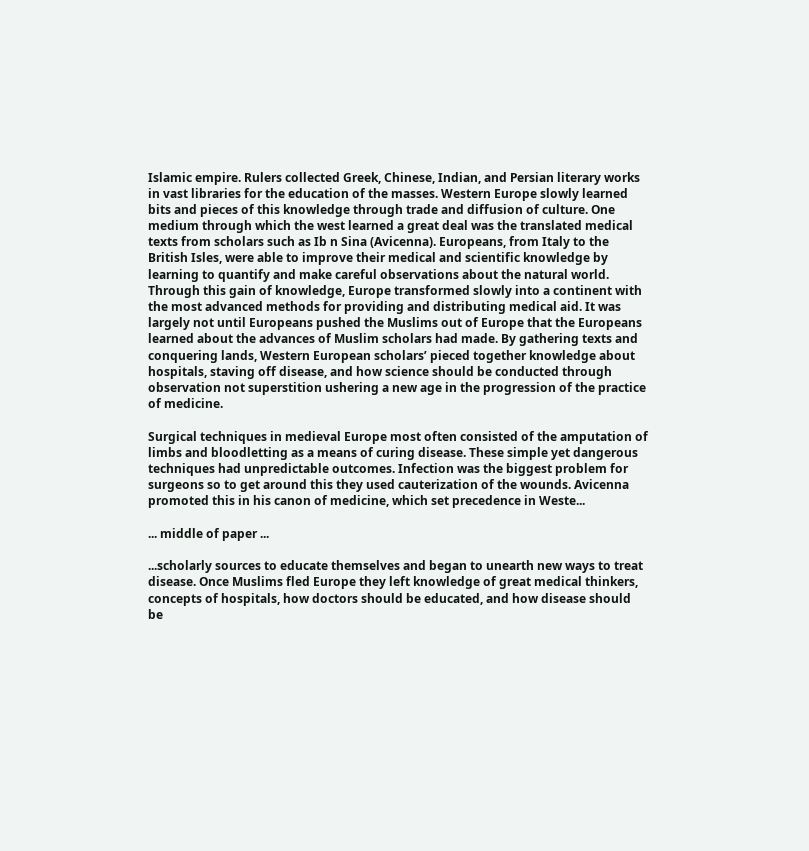Islamic empire. Rulers collected Greek, Chinese, Indian, and Persian literary works in vast libraries for the education of the masses. Western Europe slowly learned bits and pieces of this knowledge through trade and diffusion of culture. One medium through which the west learned a great deal was the translated medical texts from scholars such as Ib n Sina (Avicenna). Europeans, from Italy to the British Isles, were able to improve their medical and scientific knowledge by learning to quantify and make careful observations about the natural world. Through this gain of knowledge, Europe transformed slowly into a continent with the most advanced methods for providing and distributing medical aid. It was largely not until Europeans pushed the Muslims out of Europe that the Europeans learned about the advances of Muslim scholars had made. By gathering texts and conquering lands, Western European scholars’ pieced together knowledge about hospitals, staving off disease, and how science should be conducted through observation not superstition ushering a new age in the progression of the practice of medicine.

Surgical techniques in medieval Europe most often consisted of the amputation of limbs and bloodletting as a means of curing disease. These simple yet dangerous techniques had unpredictable outcomes. Infection was the biggest problem for surgeons so to get around this they used cauterization of the wounds. Avicenna promoted this in his canon of medicine, which set precedence in Weste...

... middle of paper ...

...scholarly sources to educate themselves and began to unearth new ways to treat disease. Once Muslims fled Europe they left knowledge of great medical thinkers, concepts of hospitals, how doctors should be educated, and how disease should be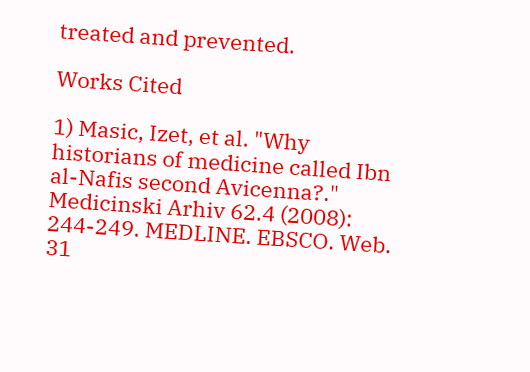treated and prevented.

Works Cited

1) Masic, Izet, et al. "Why historians of medicine called Ibn al-Nafis second Avicenna?." Medicinski Arhiv 62.4 (2008): 244-249. MEDLINE. EBSCO. Web. 31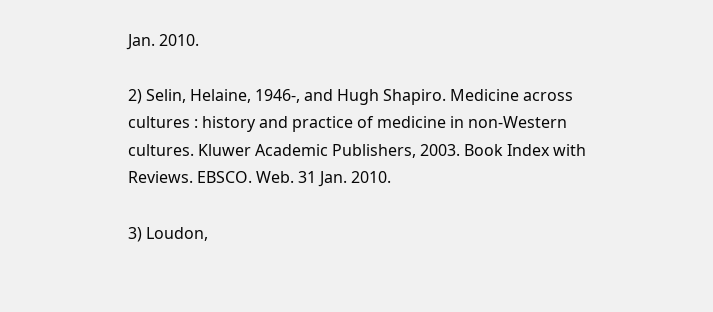Jan. 2010.

2) Selin, Helaine, 1946-, and Hugh Shapiro. Medicine across cultures : history and practice of medicine in non-Western cultures. Kluwer Academic Publishers, 2003. Book Index with Reviews. EBSCO. Web. 31 Jan. 2010.

3) Loudon,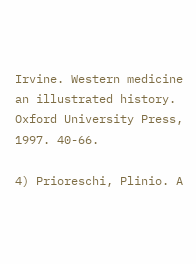Irvine. Western medicine an illustrated history. Oxford University Press, 1997. 40-66.

4) Prioreschi, Plinio. A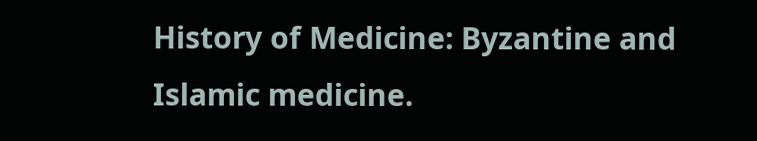History of Medicine: Byzantine and Islamic medicine.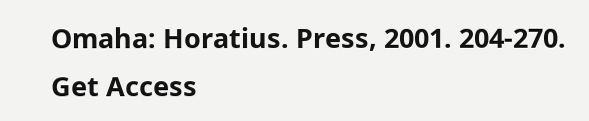Omaha: Horatius. Press, 2001. 204-270.
Get Access